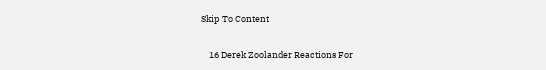Skip To Content

    16 Derek Zoolander Reactions For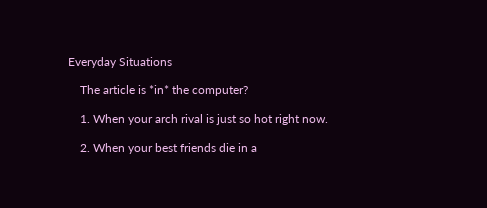Everyday Situations

    The article is *in* the computer?

    1. When your arch rival is just so hot right now.

    2. When your best friends die in a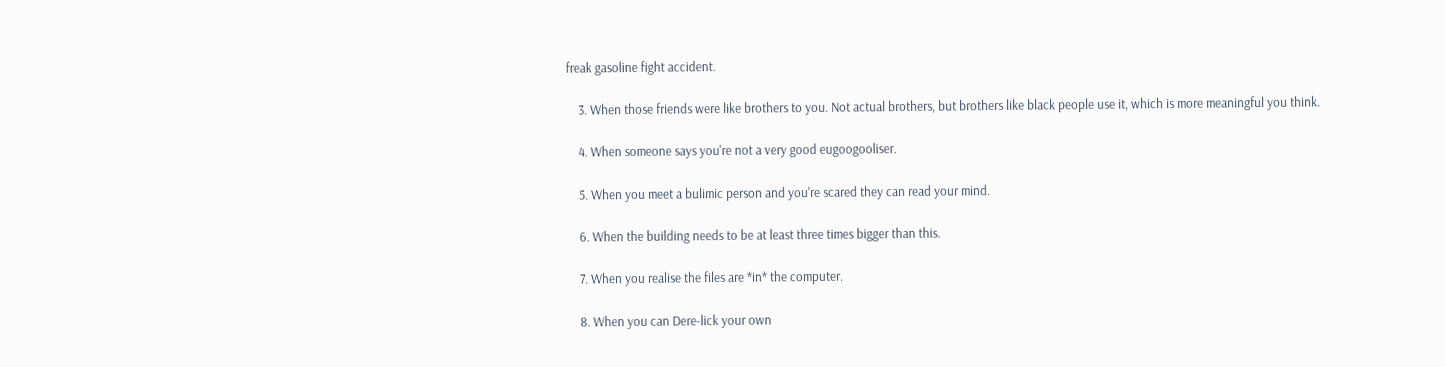freak gasoline fight accident.

    3. When those friends were like brothers to you. Not actual brothers, but brothers like black people use it, which is more meaningful you think.

    4. When someone says you're not a very good eugoogooliser.

    5. When you meet a bulimic person and you're scared they can read your mind.

    6. When the building needs to be at least three times bigger than this.

    7. When you realise the files are *in* the computer.

    8. When you can Dere-lick your own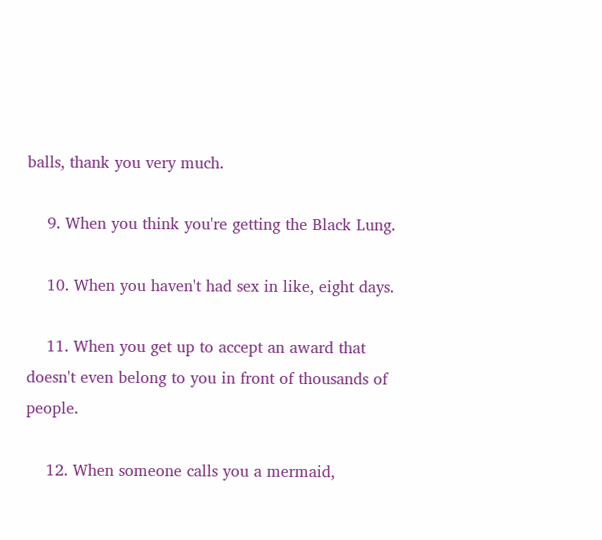balls, thank you very much.

    9. When you think you're getting the Black Lung.

    10. When you haven't had sex in like, eight days.

    11. When you get up to accept an award that doesn't even belong to you in front of thousands of people.

    12. When someone calls you a mermaid,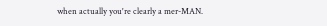when actually you're clearly a mer-MAN.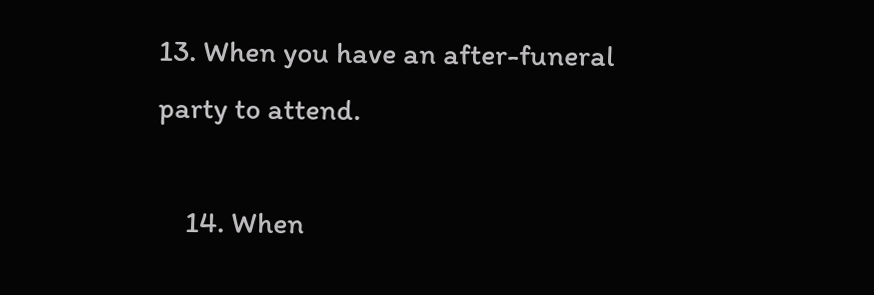13. When you have an after-funeral party to attend.

    14. When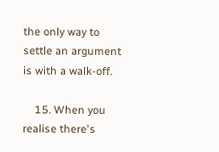the only way to settle an argument is with a walk-off.

    15. When you realise there's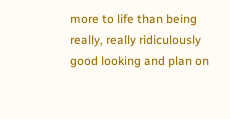more to life than being really, really ridiculously good looking and plan on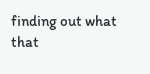finding out what that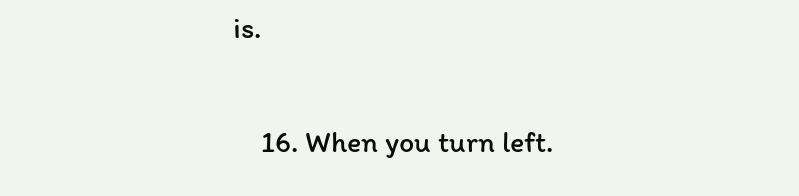is.

    16. When you turn left.